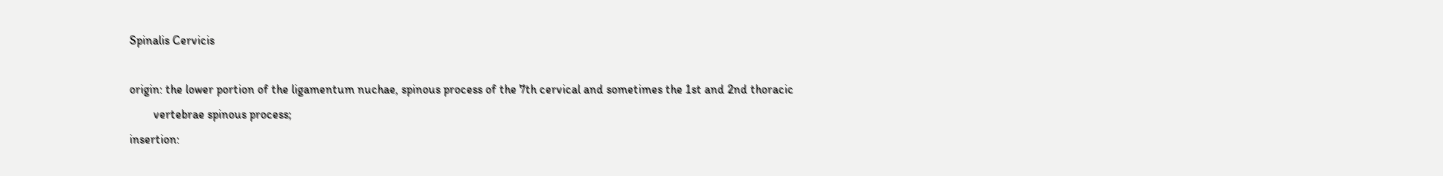Spinalis Cervicis

origin: the lower portion of the ligamentum nuchae, spinous process of the 7th cervical and sometimes the 1st and 2nd thoracic
        vertebrae spinous process;
insertion: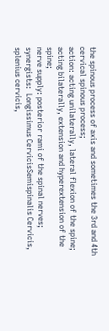the spinous process of axis and sometimes the 3rd and 4th cervical spinous process;
action: acting unilaterally, lateral flexion of the spine; acting bilaterally, extension and hyperextension of the spine;
nerve supply: posterior rami of the spinal nerves;
synergists:  Longissimus CervicisSemispinalis Cervicis, splenius cervicis,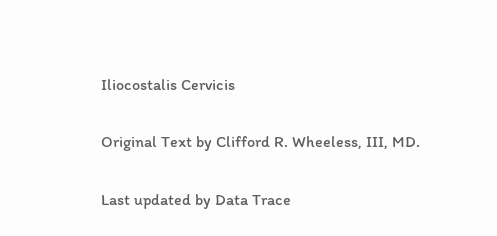Iliocostalis Cervicis

Original Text by Clifford R. Wheeless, III, MD.

Last updated by Data Trace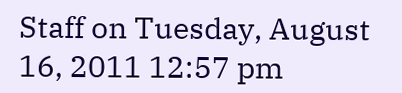Staff on Tuesday, August 16, 2011 12:57 pm